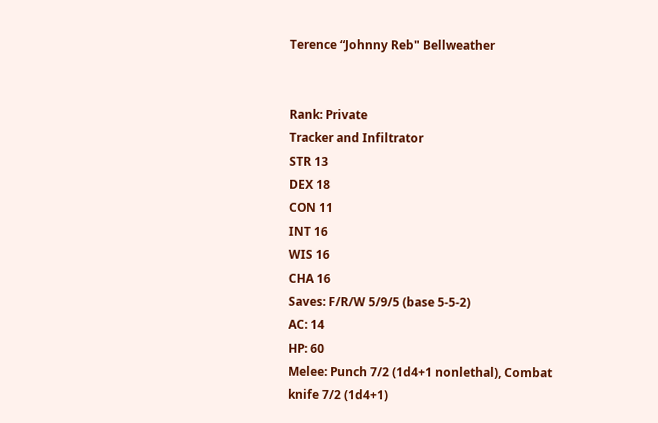Terence “Johnny Reb" Bellweather


Rank: Private
Tracker and Infiltrator
STR 13
DEX 18
CON 11
INT 16
WIS 16
CHA 16
Saves: F/R/W 5/9/5 (base 5-5-2)
AC: 14
HP: 60
Melee: Punch 7/2 (1d4+1 nonlethal), Combat knife 7/2 (1d4+1)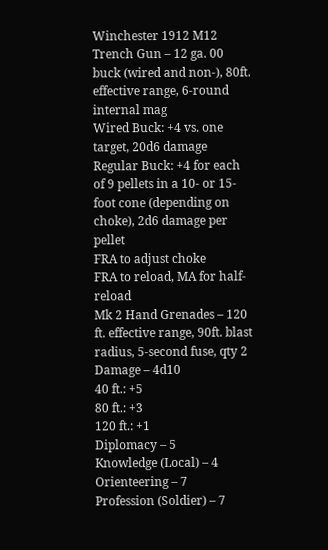Winchester 1912 M12 Trench Gun – 12 ga. 00 buck (wired and non-), 80ft. effective range, 6-round internal mag
Wired Buck: +4 vs. one target, 20d6 damage
Regular Buck: +4 for each of 9 pellets in a 10- or 15-foot cone (depending on choke), 2d6 damage per pellet
FRA to adjust choke
FRA to reload, MA for half-reload
Mk 2 Hand Grenades – 120 ft. effective range, 90ft. blast radius, 5-second fuse, qty 2
Damage – 4d10
40 ft.: +5
80 ft.: +3
120 ft.: +1
Diplomacy – 5
Knowledge (Local) – 4
Orienteering – 7
Profession (Soldier) – 7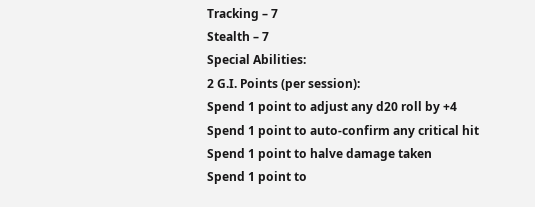Tracking – 7
Stealth – 7
Special Abilities:
2 G.I. Points (per session):
Spend 1 point to adjust any d20 roll by +4
Spend 1 point to auto-confirm any critical hit
Spend 1 point to halve damage taken
Spend 1 point to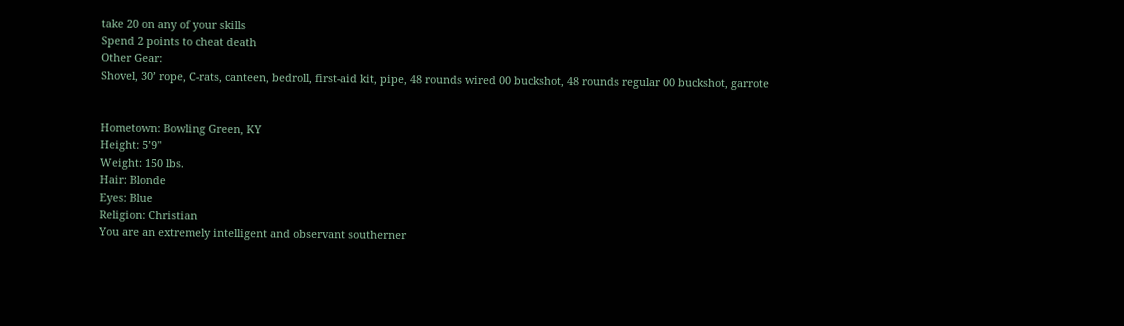take 20 on any of your skills
Spend 2 points to cheat death
Other Gear:
Shovel, 30’ rope, C-rats, canteen, bedroll, first-aid kit, pipe, 48 rounds wired 00 buckshot, 48 rounds regular 00 buckshot, garrote


Hometown: Bowling Green, KY
Height: 5’9"
Weight: 150 lbs.
Hair: Blonde
Eyes: Blue
Religion: Christian
You are an extremely intelligent and observant southerner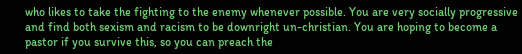who likes to take the fighting to the enemy whenever possible. You are very socially progressive and find both sexism and racism to be downright un-christian. You are hoping to become a pastor if you survive this, so you can preach the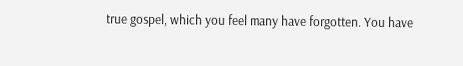true gospel, which you feel many have forgotten. You have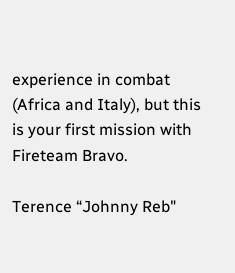experience in combat (Africa and Italy), but this is your first mission with Fireteam Bravo.

Terence “Johnny Reb"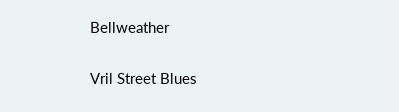Bellweather

Vril Street Blues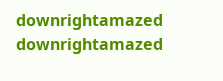downrightamazed downrightamazed